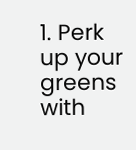1. Perk up your greens with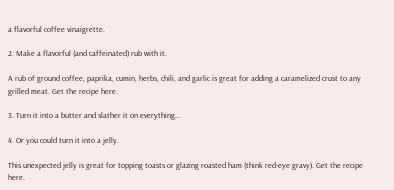a flavorful coffee vinaigrette.

2. Make a flavorful (and caffeinated) rub with it.

A rub of ground coffee, paprika, cumin, herbs, chili, and garlic is great for adding a caramelized crust to any grilled meat. Get the recipe here.

3. Turn it into a butter and slather it on everything…

4. Or you could turn it into a jelly.

This unexpected jelly is great for topping toasts or glazing roasted ham (think red-eye gravy). Get the recipe here.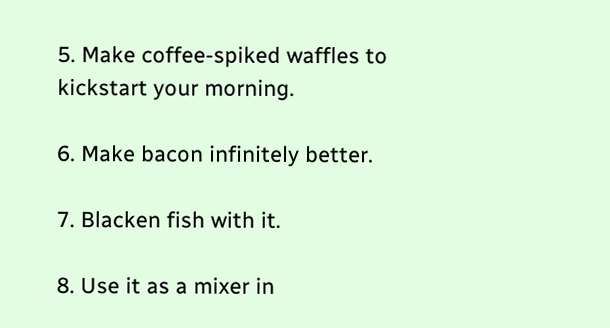5. Make coffee-spiked waffles to kickstart your morning.

6. Make bacon infinitely better.

7. Blacken fish with it.

8. Use it as a mixer in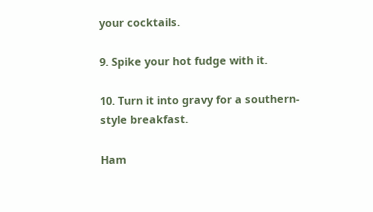your cocktails.

9. Spike your hot fudge with it.

10. Turn it into gravy for a southern-style breakfast.

Ham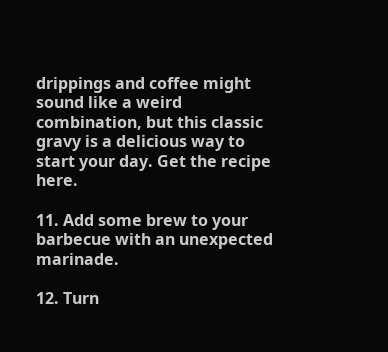drippings and coffee might sound like a weird combination, but this classic gravy is a delicious way to start your day. Get the recipe here.

11. Add some brew to your barbecue with an unexpected marinade.

12. Turn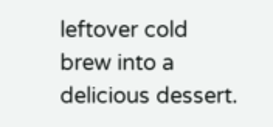leftover cold brew into a delicious dessert.